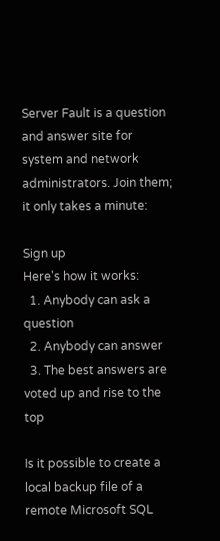Server Fault is a question and answer site for system and network administrators. Join them; it only takes a minute:

Sign up
Here's how it works:
  1. Anybody can ask a question
  2. Anybody can answer
  3. The best answers are voted up and rise to the top

Is it possible to create a local backup file of a remote Microsoft SQL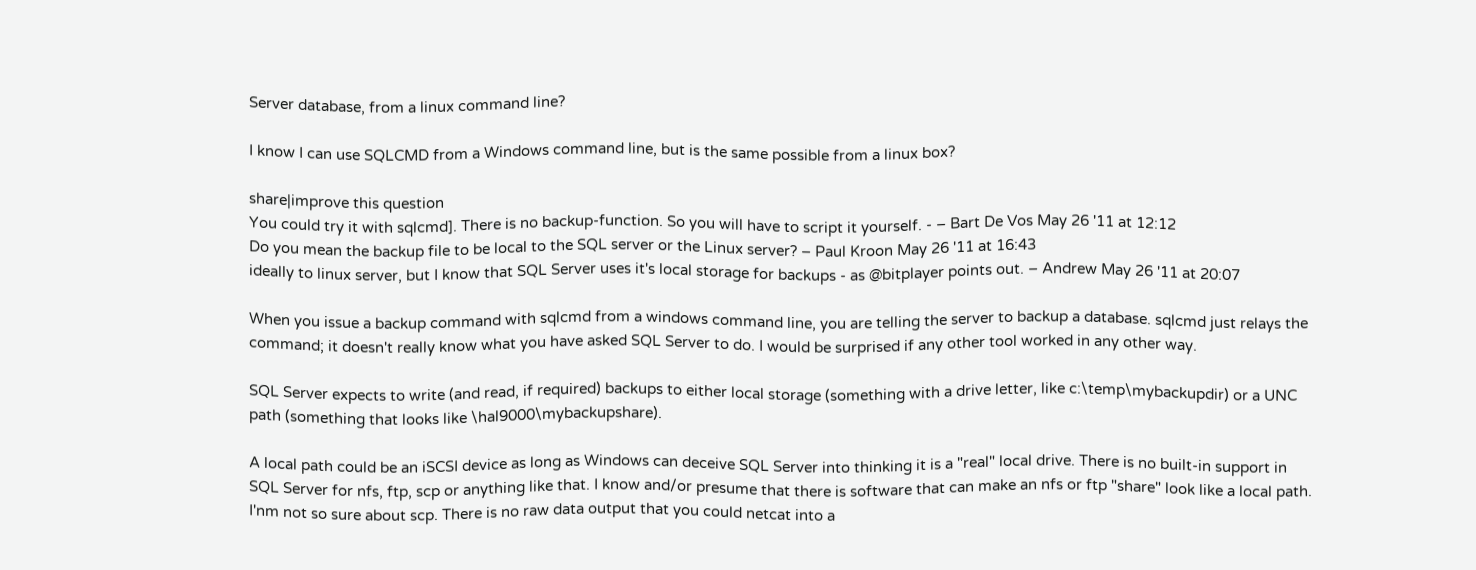Server database, from a linux command line?

I know I can use SQLCMD from a Windows command line, but is the same possible from a linux box?

share|improve this question
You could try it with sqlcmd]. There is no backup-function. So you will have to script it yourself. - – Bart De Vos May 26 '11 at 12:12
Do you mean the backup file to be local to the SQL server or the Linux server? – Paul Kroon May 26 '11 at 16:43
ideally to linux server, but I know that SQL Server uses it's local storage for backups - as @bitplayer points out. – Andrew May 26 '11 at 20:07

When you issue a backup command with sqlcmd from a windows command line, you are telling the server to backup a database. sqlcmd just relays the command; it doesn't really know what you have asked SQL Server to do. I would be surprised if any other tool worked in any other way.

SQL Server expects to write (and read, if required) backups to either local storage (something with a drive letter, like c:\temp\mybackupdir) or a UNC path (something that looks like \hal9000\mybackupshare).

A local path could be an iSCSI device as long as Windows can deceive SQL Server into thinking it is a "real" local drive. There is no built-in support in SQL Server for nfs, ftp, scp or anything like that. I know and/or presume that there is software that can make an nfs or ftp "share" look like a local path. I'nm not so sure about scp. There is no raw data output that you could netcat into a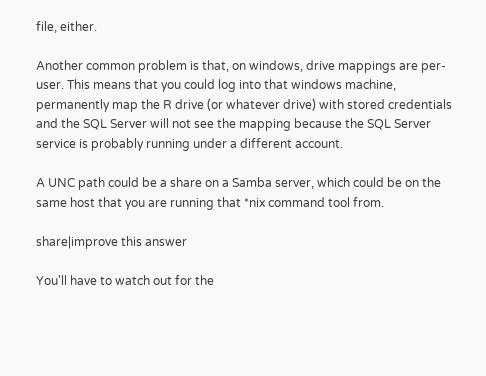file, either.

Another common problem is that, on windows, drive mappings are per-user. This means that you could log into that windows machine, permanently map the R drive (or whatever drive) with stored credentials and the SQL Server will not see the mapping because the SQL Server service is probably running under a different account.

A UNC path could be a share on a Samba server, which could be on the same host that you are running that *nix command tool from.

share|improve this answer

You'll have to watch out for the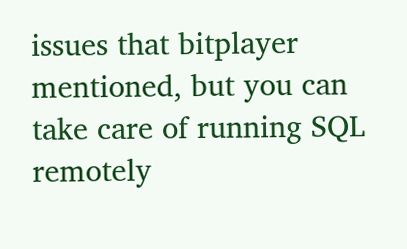issues that bitplayer mentioned, but you can take care of running SQL remotely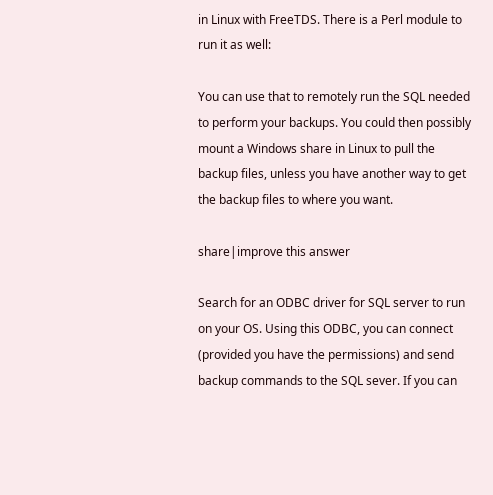in Linux with FreeTDS. There is a Perl module to run it as well:

You can use that to remotely run the SQL needed to perform your backups. You could then possibly mount a Windows share in Linux to pull the backup files, unless you have another way to get the backup files to where you want.

share|improve this answer

Search for an ODBC driver for SQL server to run on your OS. Using this ODBC, you can connect (provided you have the permissions) and send backup commands to the SQL sever. If you can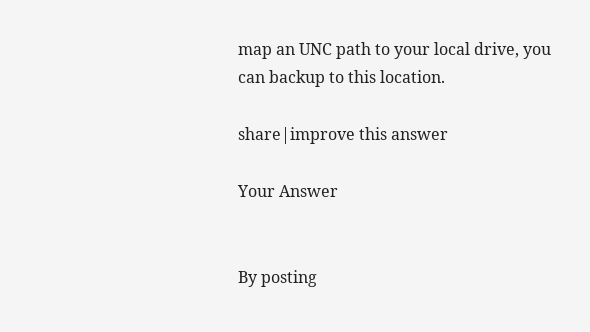map an UNC path to your local drive, you can backup to this location.

share|improve this answer

Your Answer


By posting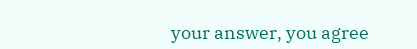your answer, you agree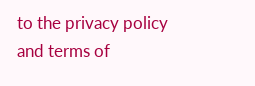to the privacy policy and terms of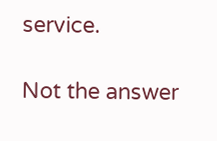service.

Not the answer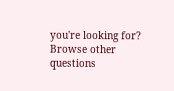you're looking for? Browse other questions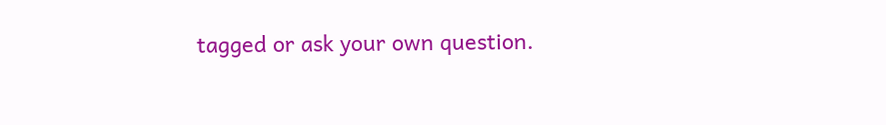tagged or ask your own question.